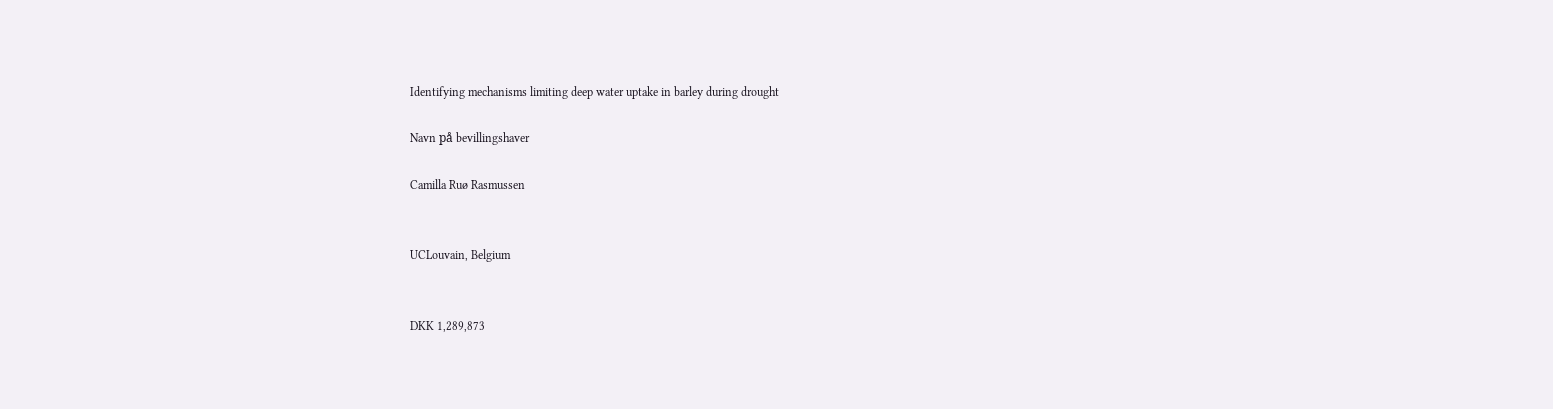Identifying mechanisms limiting deep water uptake in barley during drought

Navn på bevillingshaver

Camilla Ruø Rasmussen


UCLouvain, Belgium


DKK 1,289,873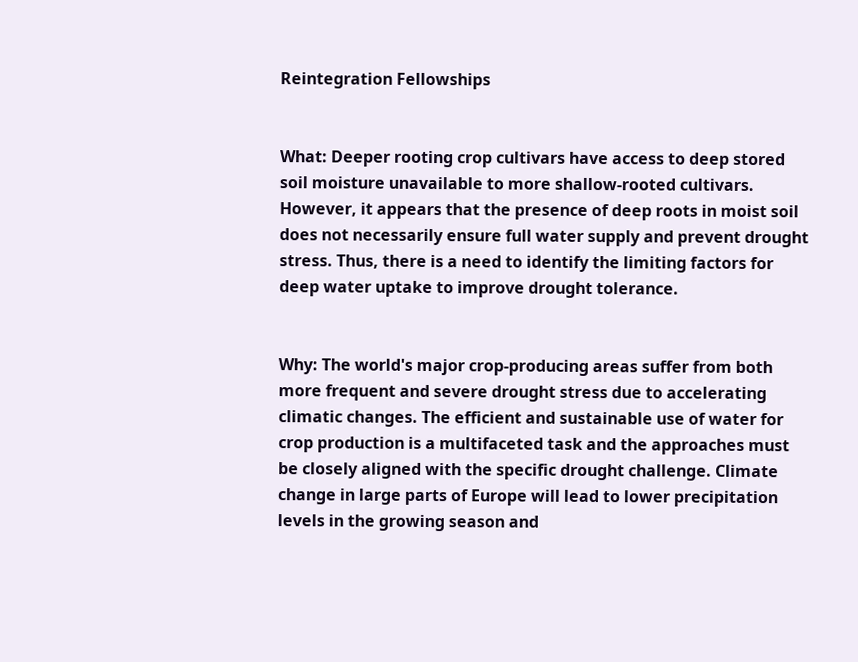Reintegration Fellowships


What: Deeper rooting crop cultivars have access to deep stored soil moisture unavailable to more shallow-rooted cultivars. However, it appears that the presence of deep roots in moist soil does not necessarily ensure full water supply and prevent drought stress. Thus, there is a need to identify the limiting factors for deep water uptake to improve drought tolerance.


Why: The world's major crop-producing areas suffer from both more frequent and severe drought stress due to accelerating climatic changes. The efficient and sustainable use of water for crop production is a multifaceted task and the approaches must be closely aligned with the specific drought challenge. Climate change in large parts of Europe will lead to lower precipitation levels in the growing season and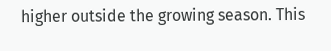higher outside the growing season. This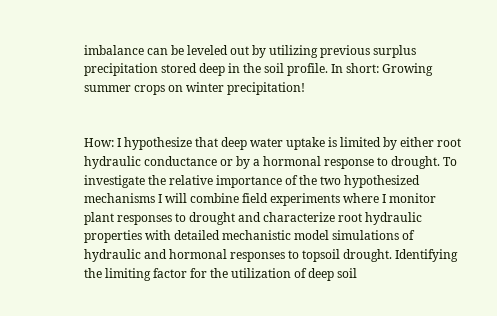imbalance can be leveled out by utilizing previous surplus precipitation stored deep in the soil profile. In short: Growing summer crops on winter precipitation!


How: I hypothesize that deep water uptake is limited by either root hydraulic conductance or by a hormonal response to drought. To investigate the relative importance of the two hypothesized mechanisms I will combine field experiments where I monitor plant responses to drought and characterize root hydraulic properties with detailed mechanistic model simulations of hydraulic and hormonal responses to topsoil drought. Identifying the limiting factor for the utilization of deep soil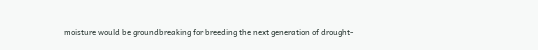moisture would be groundbreaking for breeding the next generation of drought-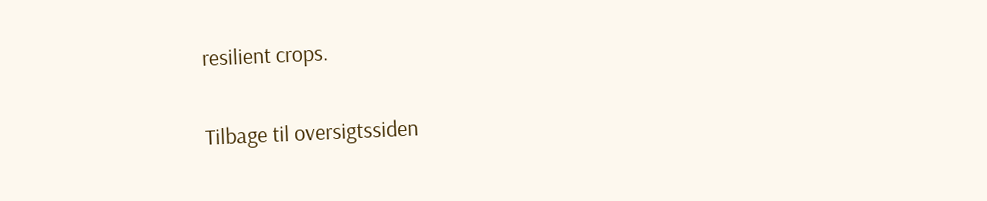resilient crops.

Tilbage til oversigtssiden